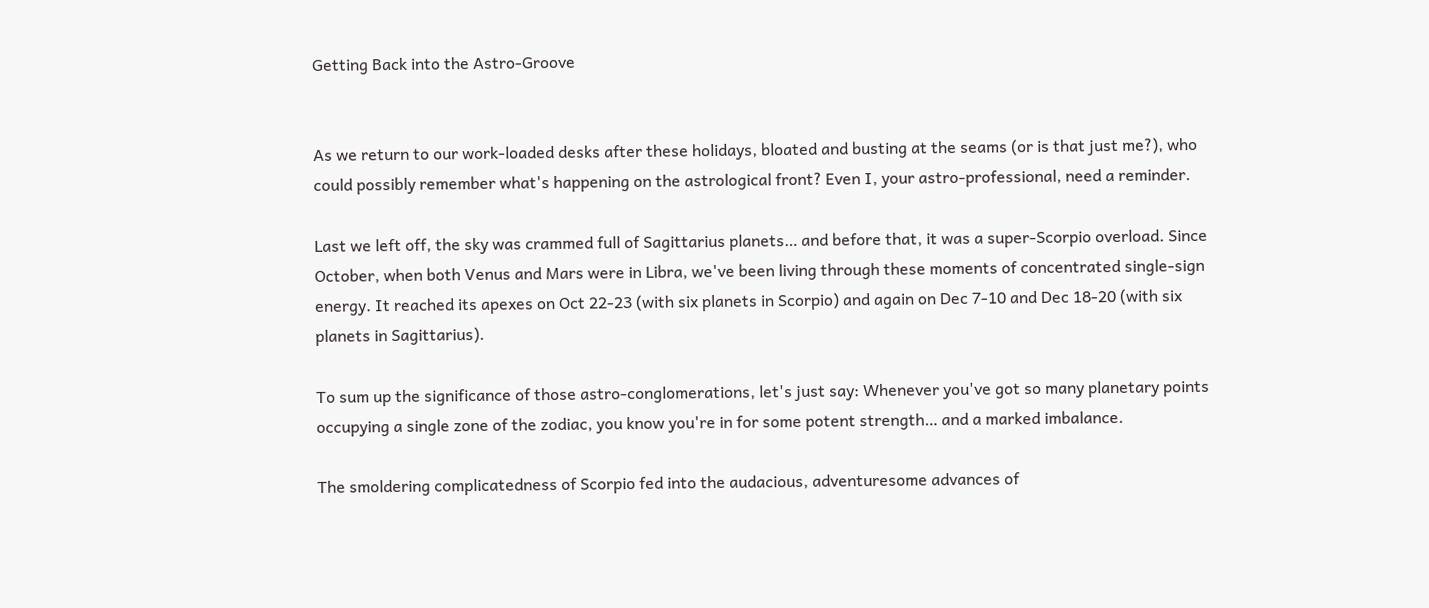Getting Back into the Astro-Groove


As we return to our work-loaded desks after these holidays, bloated and busting at the seams (or is that just me?), who could possibly remember what's happening on the astrological front? Even I, your astro-professional, need a reminder.

Last we left off, the sky was crammed full of Sagittarius planets… and before that, it was a super-Scorpio overload. Since October, when both Venus and Mars were in Libra, we've been living through these moments of concentrated single-sign energy. It reached its apexes on Oct 22-23 (with six planets in Scorpio) and again on Dec 7-10 and Dec 18-20 (with six planets in Sagittarius).

To sum up the significance of those astro-conglomerations, let's just say: Whenever you've got so many planetary points occupying a single zone of the zodiac, you know you're in for some potent strength… and a marked imbalance.

The smoldering complicatedness of Scorpio fed into the audacious, adventuresome advances of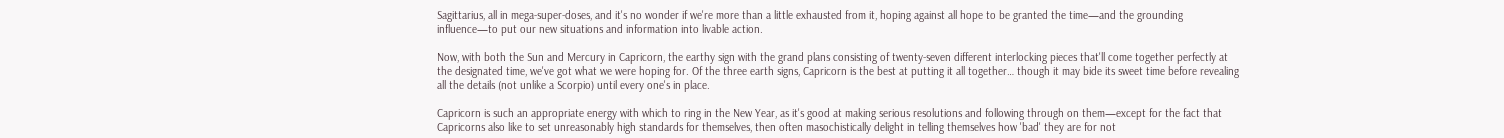Sagittarius, all in mega-super-doses, and it's no wonder if we're more than a little exhausted from it, hoping against all hope to be granted the time—and the grounding influence—to put our new situations and information into livable action.

Now, with both the Sun and Mercury in Capricorn, the earthy sign with the grand plans consisting of twenty-seven different interlocking pieces that'll come together perfectly at the designated time, we've got what we were hoping for. Of the three earth signs, Capricorn is the best at putting it all together… though it may bide its sweet time before revealing all the details (not unlike a Scorpio) until every one's in place.

Capricorn is such an appropriate energy with which to ring in the New Year, as it's good at making serious resolutions and following through on them—except for the fact that Capricorns also like to set unreasonably high standards for themselves, then often masochistically delight in telling themselves how 'bad' they are for not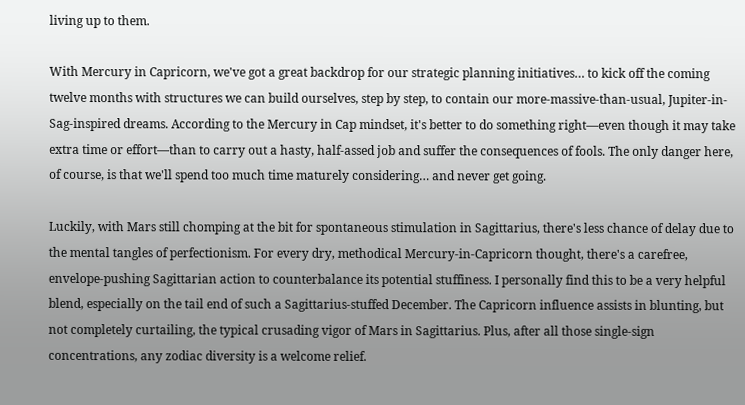living up to them.

With Mercury in Capricorn, we've got a great backdrop for our strategic planning initiatives… to kick off the coming twelve months with structures we can build ourselves, step by step, to contain our more-massive-than-usual, Jupiter-in-Sag-inspired dreams. According to the Mercury in Cap mindset, it's better to do something right—even though it may take extra time or effort—than to carry out a hasty, half-assed job and suffer the consequences of fools. The only danger here, of course, is that we'll spend too much time maturely considering… and never get going.

Luckily, with Mars still chomping at the bit for spontaneous stimulation in Sagittarius, there's less chance of delay due to the mental tangles of perfectionism. For every dry, methodical Mercury-in-Capricorn thought, there's a carefree, envelope-pushing Sagittarian action to counterbalance its potential stuffiness. I personally find this to be a very helpful blend, especially on the tail end of such a Sagittarius-stuffed December. The Capricorn influence assists in blunting, but not completely curtailing, the typical crusading vigor of Mars in Sagittarius. Plus, after all those single-sign concentrations, any zodiac diversity is a welcome relief.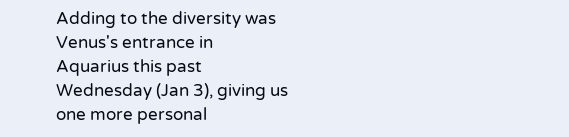Adding to the diversity was Venus's entrance in Aquarius this past Wednesday (Jan 3), giving us one more personal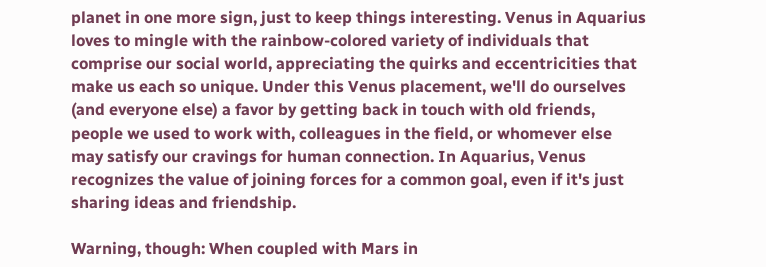planet in one more sign, just to keep things interesting. Venus in Aquarius loves to mingle with the rainbow-colored variety of individuals that comprise our social world, appreciating the quirks and eccentricities that make us each so unique. Under this Venus placement, we'll do ourselves (and everyone else) a favor by getting back in touch with old friends, people we used to work with, colleagues in the field, or whomever else may satisfy our cravings for human connection. In Aquarius, Venus recognizes the value of joining forces for a common goal, even if it's just sharing ideas and friendship.

Warning, though: When coupled with Mars in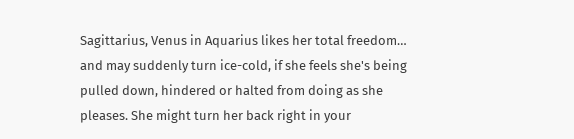Sagittarius, Venus in Aquarius likes her total freedom… and may suddenly turn ice-cold, if she feels she's being pulled down, hindered or halted from doing as she pleases. She might turn her back right in your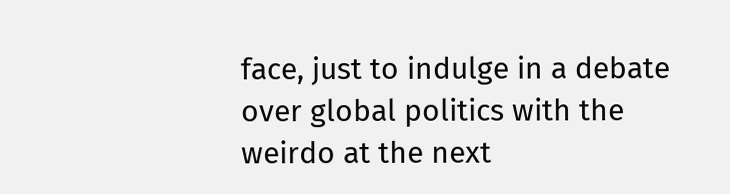face, just to indulge in a debate over global politics with the weirdo at the next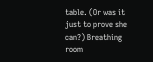table. (Or was it just to prove she can?) Breathing room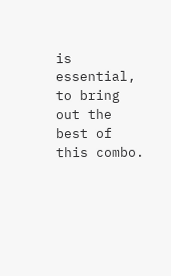is essential, to bring out the best of this combo.